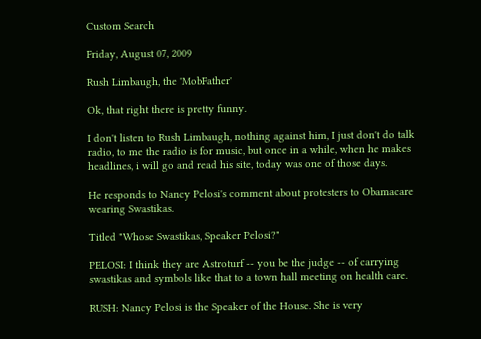Custom Search

Friday, August 07, 2009

Rush Limbaugh, the 'MobFather'

Ok, that right there is pretty funny.

I don't listen to Rush Limbaugh, nothing against him, I just don't do talk radio, to me the radio is for music, but once in a while, when he makes headlines, i will go and read his site, today was one of those days.

He responds to Nancy Pelosi's comment about protesters to Obamacare wearing Swastikas.

Titled "Whose Swastikas, Speaker Pelosi?"

PELOSI: I think they are Astroturf -- you be the judge -- of carrying swastikas and symbols like that to a town hall meeting on health care.

RUSH: Nancy Pelosi is the Speaker of the House. She is very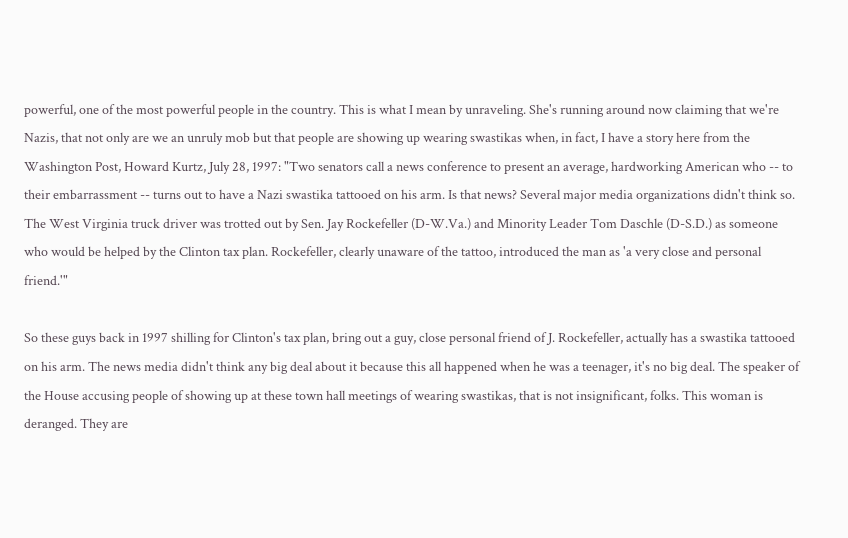powerful, one of the most powerful people in the country. This is what I mean by unraveling. She's running around now claiming that we're Nazis, that not only are we an unruly mob but that people are showing up wearing swastikas when, in fact, I have a story here from the Washington Post, Howard Kurtz, July 28, 1997: "Two senators call a news conference to present an average, hardworking American who -- to their embarrassment -- turns out to have a Nazi swastika tattooed on his arm. Is that news? Several major media organizations didn't think so. The West Virginia truck driver was trotted out by Sen. Jay Rockefeller (D-W.Va.) and Minority Leader Tom Daschle (D-S.D.) as someone who would be helped by the Clinton tax plan. Rockefeller, clearly unaware of the tattoo, introduced the man as 'a very close and personal friend.'"

So these guys back in 1997 shilling for Clinton's tax plan, bring out a guy, close personal friend of J. Rockefeller, actually has a swastika tattooed on his arm. The news media didn't think any big deal about it because this all happened when he was a teenager, it's no big deal. The speaker of the House accusing people of showing up at these town hall meetings of wearing swastikas, that is not insignificant, folks. This woman is deranged. They are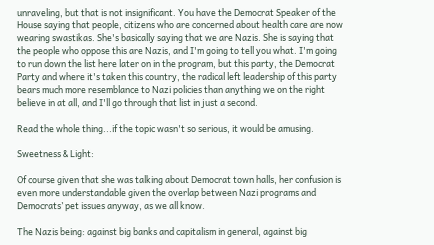unraveling, but that is not insignificant. You have the Democrat Speaker of the House saying that people, citizens who are concerned about health care are now wearing swastikas. She's basically saying that we are Nazis. She is saying that the people who oppose this are Nazis, and I'm going to tell you what. I'm going to run down the list here later on in the program, but this party, the Democrat Party and where it's taken this country, the radical left leadership of this party bears much more resemblance to Nazi policies than anything we on the right believe in at all, and I'll go through that list in just a second.

Read the whole thing...if the topic wasn't so serious, it would be amusing.

Sweetness & Light:

Of course given that she was talking about Democrat town halls, her confusion is even more understandable given the overlap between Nazi programs and Democrats’ pet issues anyway, as we all know.

The Nazis being: against big banks and capitalism in general, against big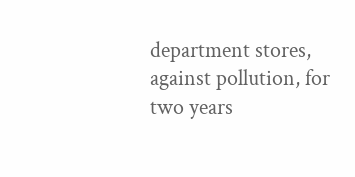department stores, against pollution, for two years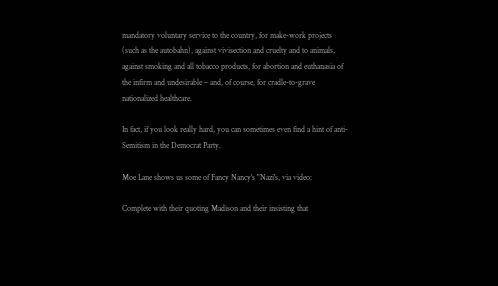mandatory voluntary service to the country, for make-work projects (such as the autobahn), against vivisection and cruelty and to animals, against smoking and all tobacco products, for abortion and euthanasia of the infirm and undesirable – and, of course, for cradle-to-grave nationalized healthcare.

In fact, if you look really hard, you can sometimes even find a hint of anti-Semitism in the Democrat Party.

Moe Lane shows us some of Fancy Nancy's "Nazi's, via video:

Complete with their quoting Madison and their insisting that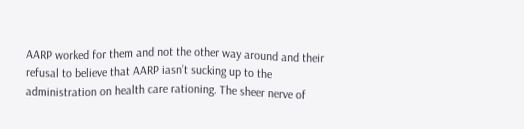AARP worked for them and not the other way around and their refusal to believe that AARP iasn’t sucking up to the administration on health care rationing. The sheer nerve of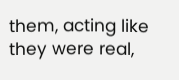them, acting like they were real,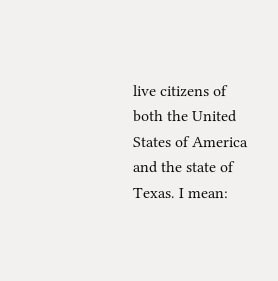live citizens of both the United States of America and the state of Texas. I mean: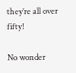they’re all over fifty!

No wonder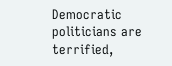Democratic politicians are terrified,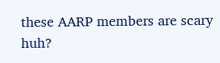these AARP members are scary huh?